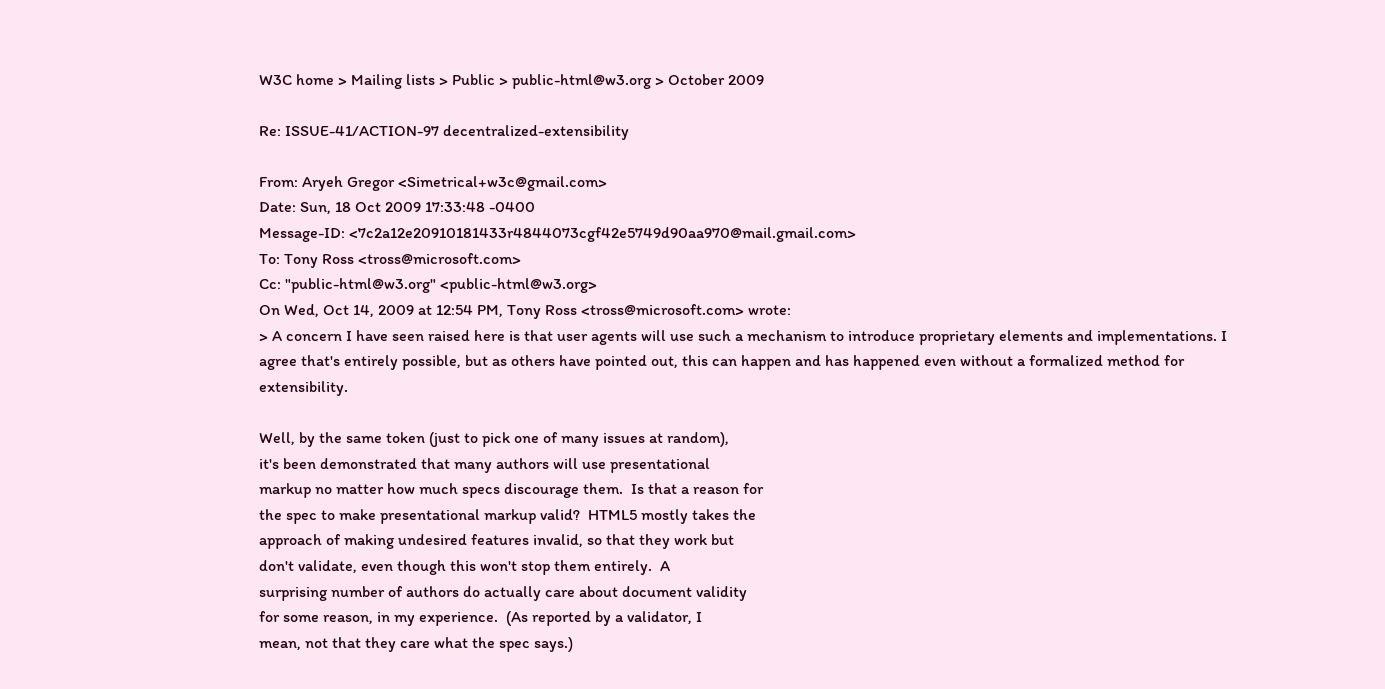W3C home > Mailing lists > Public > public-html@w3.org > October 2009

Re: ISSUE-41/ACTION-97 decentralized-extensibility

From: Aryeh Gregor <Simetrical+w3c@gmail.com>
Date: Sun, 18 Oct 2009 17:33:48 -0400
Message-ID: <7c2a12e20910181433r4844073cgf42e5749d90aa970@mail.gmail.com>
To: Tony Ross <tross@microsoft.com>
Cc: "public-html@w3.org" <public-html@w3.org>
On Wed, Oct 14, 2009 at 12:54 PM, Tony Ross <tross@microsoft.com> wrote:
> A concern I have seen raised here is that user agents will use such a mechanism to introduce proprietary elements and implementations. I agree that's entirely possible, but as others have pointed out, this can happen and has happened even without a formalized method for extensibility.

Well, by the same token (just to pick one of many issues at random),
it's been demonstrated that many authors will use presentational
markup no matter how much specs discourage them.  Is that a reason for
the spec to make presentational markup valid?  HTML5 mostly takes the
approach of making undesired features invalid, so that they work but
don't validate, even though this won't stop them entirely.  A
surprising number of authors do actually care about document validity
for some reason, in my experience.  (As reported by a validator, I
mean, not that they care what the spec says.)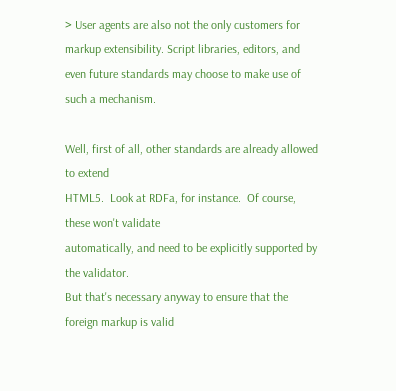> User agents are also not the only customers for markup extensibility. Script libraries, editors, and even future standards may choose to make use of such a mechanism.

Well, first of all, other standards are already allowed to extend
HTML5.  Look at RDFa, for instance.  Of course, these won't validate
automatically, and need to be explicitly supported by the validator.
But that's necessary anyway to ensure that the foreign markup is valid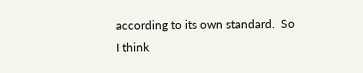according to its own standard.  So I think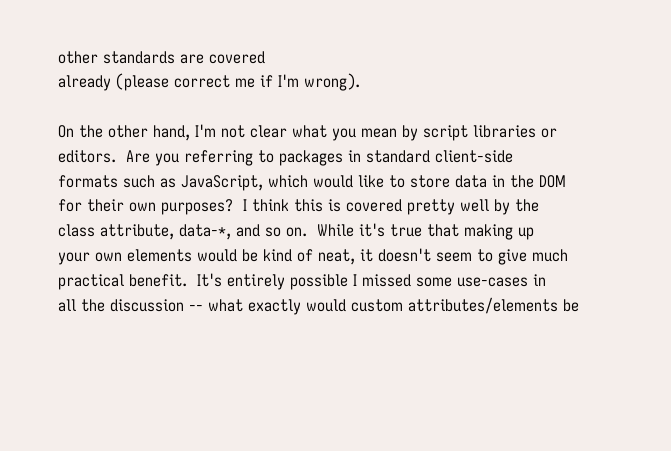other standards are covered
already (please correct me if I'm wrong).

On the other hand, I'm not clear what you mean by script libraries or
editors.  Are you referring to packages in standard client-side
formats such as JavaScript, which would like to store data in the DOM
for their own purposes?  I think this is covered pretty well by the
class attribute, data-*, and so on.  While it's true that making up
your own elements would be kind of neat, it doesn't seem to give much
practical benefit.  It's entirely possible I missed some use-cases in
all the discussion -- what exactly would custom attributes/elements be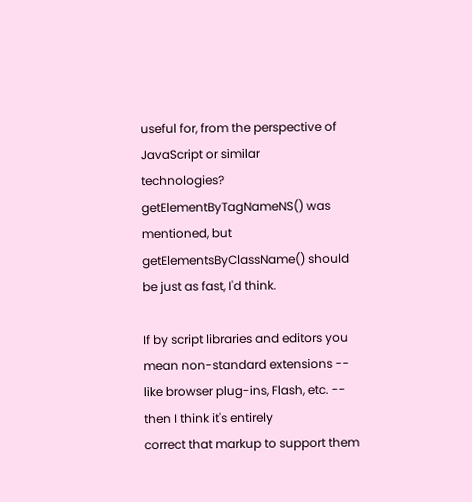useful for, from the perspective of JavaScript or similar
technologies?  getElementByTagNameNS() was mentioned, but
getElementsByClassName() should be just as fast, I'd think.

If by script libraries and editors you mean non-standard extensions --
like browser plug-ins, Flash, etc. -- then I think it's entirely
correct that markup to support them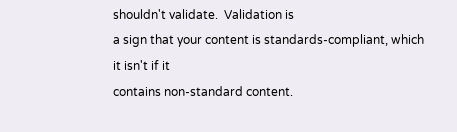shouldn't validate.  Validation is
a sign that your content is standards-compliant, which it isn't if it
contains non-standard content.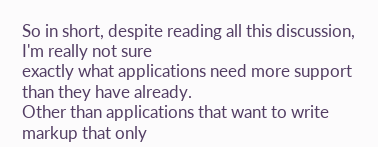So in short, despite reading all this discussion, I'm really not sure
exactly what applications need more support than they have already.
Other than applications that want to write markup that only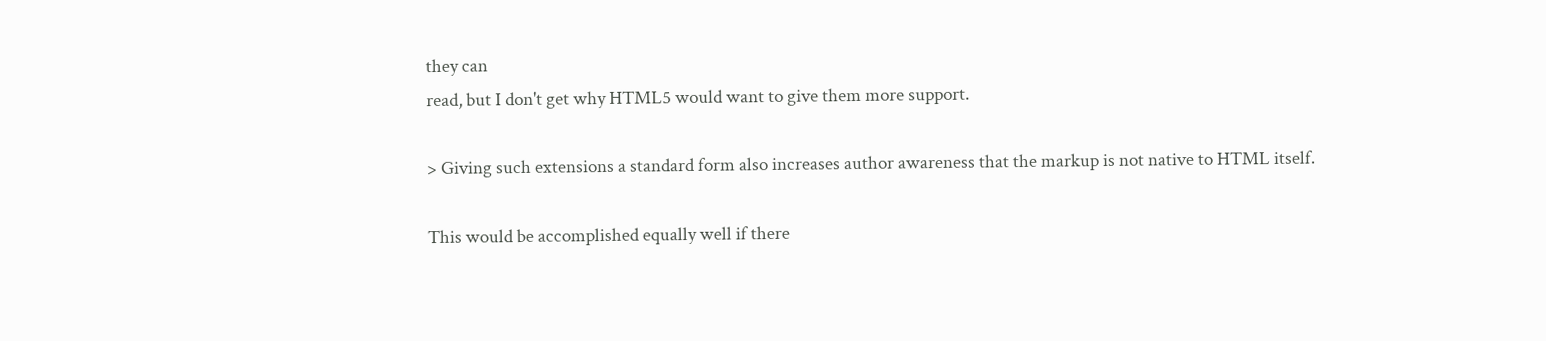they can
read, but I don't get why HTML5 would want to give them more support.

> Giving such extensions a standard form also increases author awareness that the markup is not native to HTML itself.

This would be accomplished equally well if there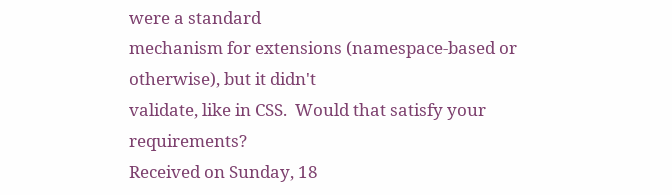were a standard
mechanism for extensions (namespace-based or otherwise), but it didn't
validate, like in CSS.  Would that satisfy your requirements?
Received on Sunday, 18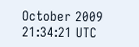October 2009 21:34:21 UTC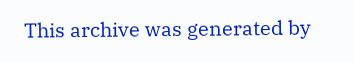This archive was generated by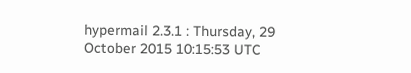hypermail 2.3.1 : Thursday, 29 October 2015 10:15:53 UTC